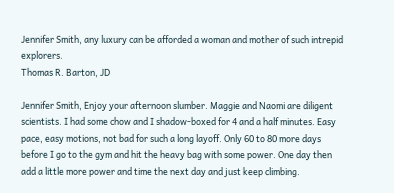Jennifer Smith, any luxury can be afforded a woman and mother of such intrepid explorers.
Thomas R. Barton, JD

Jennifer Smith, Enjoy your afternoon slumber. Maggie and Naomi are diligent scientists. I had some chow and I shadow-boxed for 4 and a half minutes. Easy pace, easy motions, not bad for such a long layoff. Only 60 to 80 more days before I go to the gym and hit the heavy bag with some power. One day then add a little more power and time the next day and just keep climbing.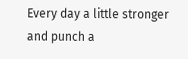Every day a little stronger and punch a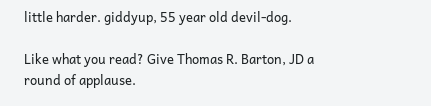little harder. giddyup, 55 year old devil-dog.

Like what you read? Give Thomas R. Barton, JD a round of applause.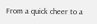From a quick cheer to a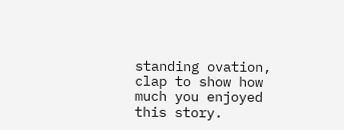standing ovation, clap to show how much you enjoyed this story.